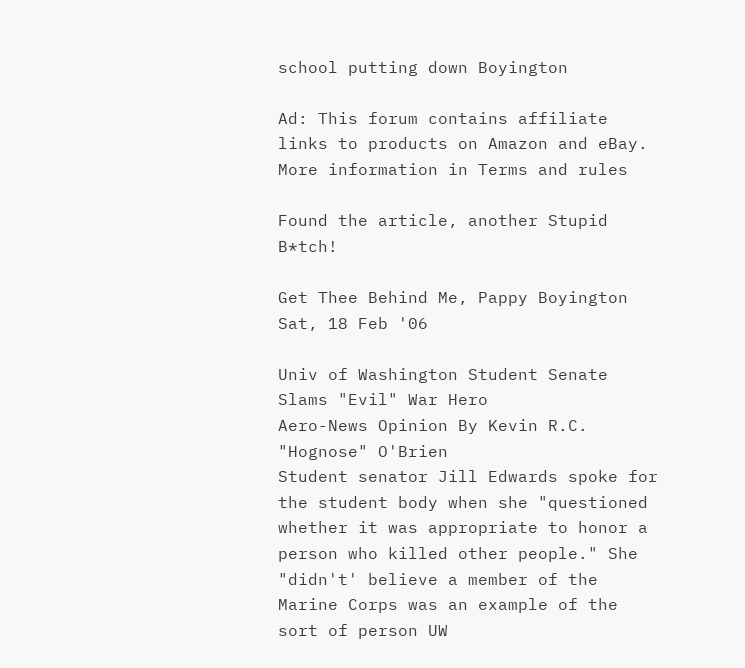school putting down Boyington

Ad: This forum contains affiliate links to products on Amazon and eBay. More information in Terms and rules

Found the article, another Stupid B*tch!

Get Thee Behind Me, Pappy Boyington
Sat, 18 Feb '06

Univ of Washington Student Senate Slams "Evil" War Hero
Aero-News Opinion By Kevin R.C. "Hognose" O'Brien
Student senator Jill Edwards spoke for the student body when she "questioned whether it was appropriate to honor a person who killed other people." She "didn't' believe a member of the Marine Corps was an example of the sort of person UW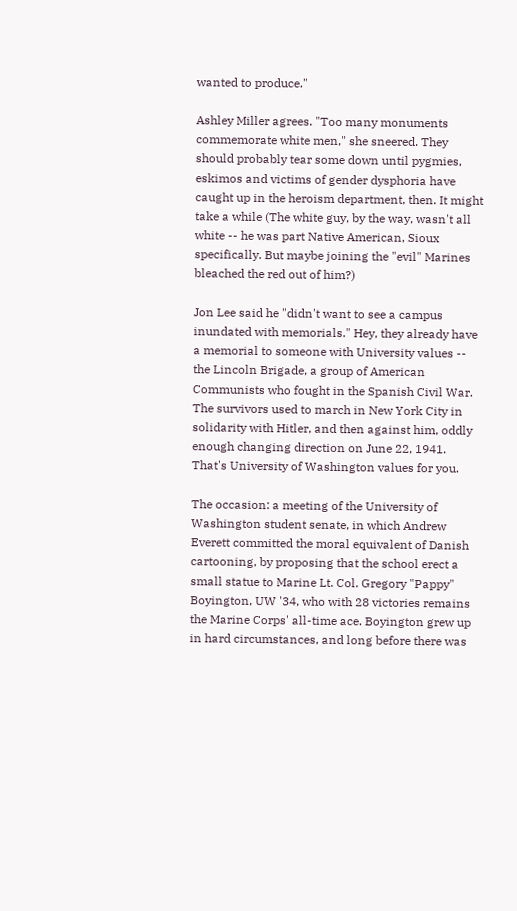wanted to produce."

Ashley Miller agrees. "Too many monuments commemorate white men," she sneered. They should probably tear some down until pygmies, eskimos and victims of gender dysphoria have caught up in the heroism department, then. It might take a while (The white guy, by the way, wasn't all white -- he was part Native American, Sioux specifically. But maybe joining the "evil" Marines bleached the red out of him?)

Jon Lee said he "didn't want to see a campus inundated with memorials." Hey, they already have a memorial to someone with University values -- the Lincoln Brigade, a group of American Communists who fought in the Spanish Civil War. The survivors used to march in New York City in solidarity with Hitler, and then against him, oddly enough changing direction on June 22, 1941. That's University of Washington values for you.

The occasion: a meeting of the University of Washington student senate, in which Andrew Everett committed the moral equivalent of Danish cartooning, by proposing that the school erect a small statue to Marine Lt. Col. Gregory "Pappy" Boyington, UW '34, who with 28 victories remains the Marine Corps' all-time ace. Boyington grew up in hard circumstances, and long before there was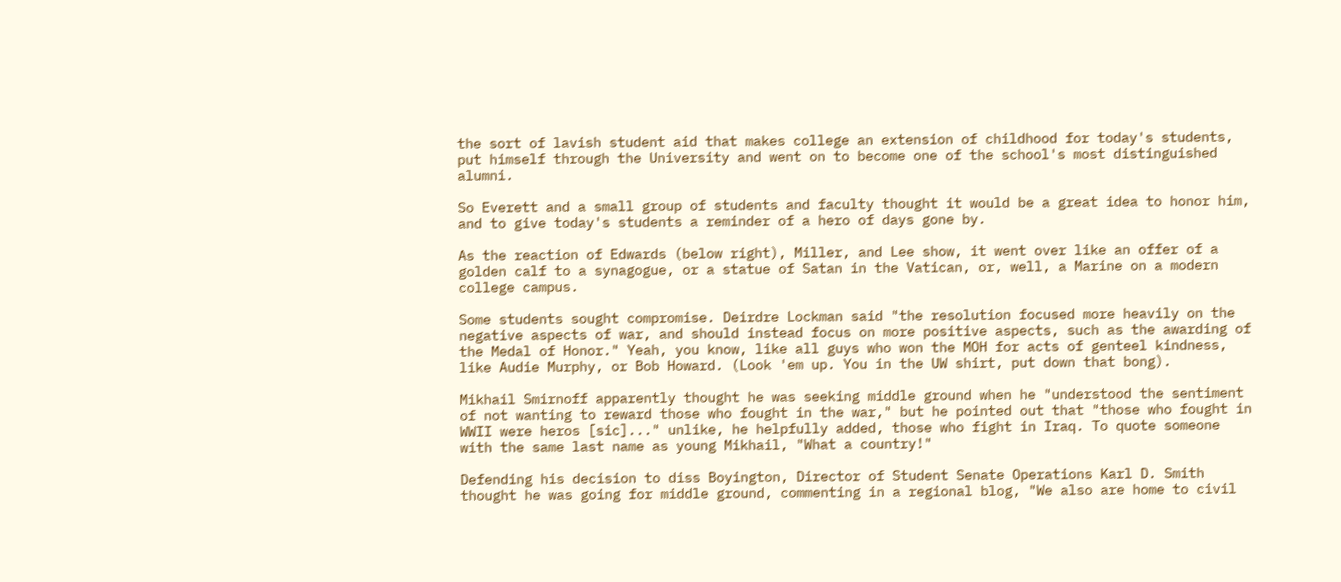the sort of lavish student aid that makes college an extension of childhood for today's students, put himself through the University and went on to become one of the school's most distinguished alumni.

So Everett and a small group of students and faculty thought it would be a great idea to honor him, and to give today's students a reminder of a hero of days gone by.

As the reaction of Edwards (below right), Miller, and Lee show, it went over like an offer of a golden calf to a synagogue, or a statue of Satan in the Vatican, or, well, a Marine on a modern college campus.

Some students sought compromise. Deirdre Lockman said "the resolution focused more heavily on the negative aspects of war, and should instead focus on more positive aspects, such as the awarding of the Medal of Honor." Yeah, you know, like all guys who won the MOH for acts of genteel kindness, like Audie Murphy, or Bob Howard. (Look 'em up. You in the UW shirt, put down that bong).

Mikhail Smirnoff apparently thought he was seeking middle ground when he "understood the sentiment of not wanting to reward those who fought in the war," but he pointed out that "those who fought in WWII were heros [sic]..." unlike, he helpfully added, those who fight in Iraq. To quote someone with the same last name as young Mikhail, "What a country!"

Defending his decision to diss Boyington, Director of Student Senate Operations Karl D. Smith thought he was going for middle ground, commenting in a regional blog, "We also are home to civil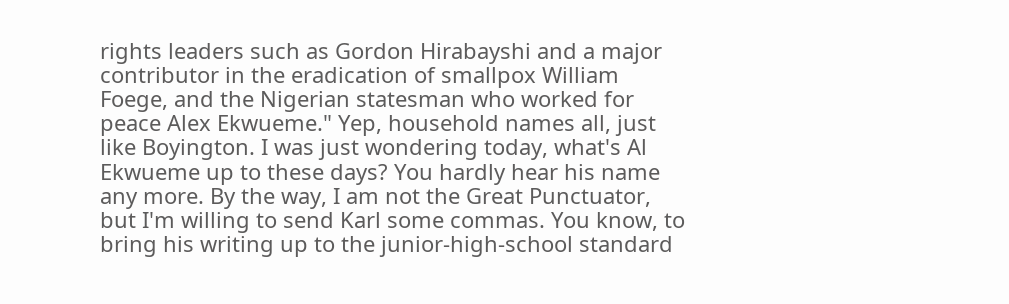rights leaders such as Gordon Hirabayshi and a major contributor in the eradication of smallpox William Foege, and the Nigerian statesman who worked for peace Alex Ekwueme." Yep, household names all, just like Boyington. I was just wondering today, what's Al Ekwueme up to these days? You hardly hear his name any more. By the way, I am not the Great Punctuator, but I'm willing to send Karl some commas. You know, to bring his writing up to the junior-high-school standard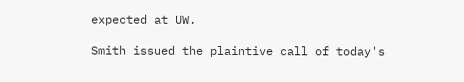expected at UW.

Smith issued the plaintive call of today's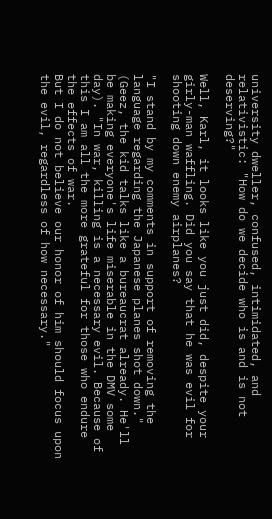university dweller, confused, intimidated, and relativistic: "How do we decide who is and is not deserving?"

Well, Karl, it looks like you just did, despite your girly-man waffling. Did you say that he was evil for shooting down enemy airplanes?

"I stand by my comments in support of removing the language regarding the Japanese planes shot down." (Geez, the kid talks like a bureaucrat already. He'll be making everyone's life miserable in the DMV some day). "In war, killing is a necessary evil. Because of this I am all the more grateful for those who endure the effects of war.
But I do not believe our honor of him should focus upon the evil, regardless of how necessary."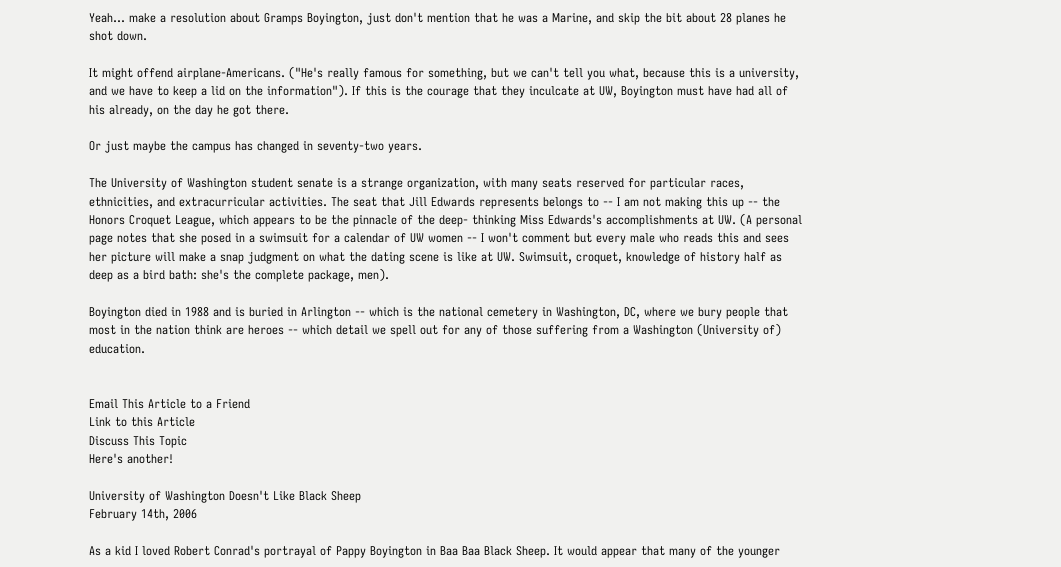Yeah... make a resolution about Gramps Boyington, just don't mention that he was a Marine, and skip the bit about 28 planes he shot down.

It might offend airplane-Americans. ("He's really famous for something, but we can't tell you what, because this is a university, and we have to keep a lid on the information"). If this is the courage that they inculcate at UW, Boyington must have had all of his already, on the day he got there.

Or just maybe the campus has changed in seventy-two years.

The University of Washington student senate is a strange organization, with many seats reserved for particular races, ethnicities, and extracurricular activities. The seat that Jill Edwards represents belongs to -- I am not making this up -- the Honors Croquet League, which appears to be the pinnacle of the deep- thinking Miss Edwards's accomplishments at UW. (A personal page notes that she posed in a swimsuit for a calendar of UW women -- I won't comment but every male who reads this and sees her picture will make a snap judgment on what the dating scene is like at UW. Swimsuit, croquet, knowledge of history half as deep as a bird bath: she's the complete package, men).

Boyington died in 1988 and is buried in Arlington -- which is the national cemetery in Washington, DC, where we bury people that most in the nation think are heroes -- which detail we spell out for any of those suffering from a Washington (University of) education.


Email This Article to a Friend
Link to this Article
Discuss This Topic
Here's another!

University of Washington Doesn't Like Black Sheep
February 14th, 2006

As a kid I loved Robert Conrad's portrayal of Pappy Boyington in Baa Baa Black Sheep. It would appear that many of the younger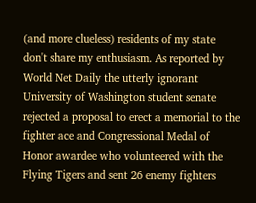(and more clueless) residents of my state don't share my enthusiasm. As reported by World Net Daily the utterly ignorant University of Washington student senate rejected a proposal to erect a memorial to the fighter ace and Congressional Medal of Honor awardee who volunteered with the Flying Tigers and sent 26 enemy fighters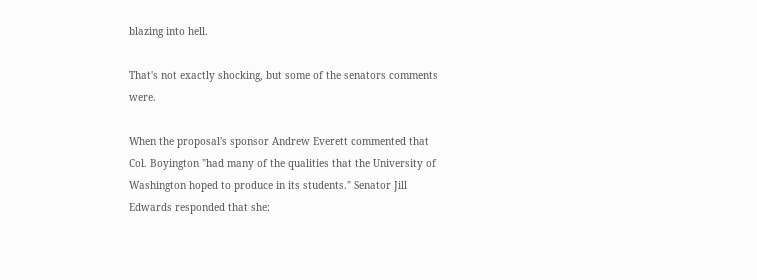blazing into hell.

That's not exactly shocking, but some of the senators comments were.

When the proposal's sponsor Andrew Everett commented that Col. Boyington "had many of the qualities that the University of Washington hoped to produce in its students." Senator Jill Edwards responded that she: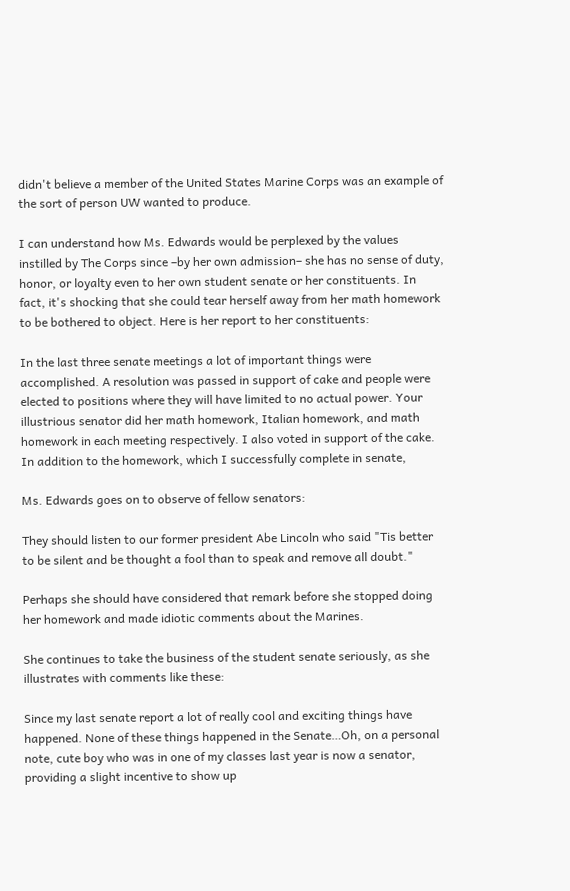didn't believe a member of the United States Marine Corps was an example of the sort of person UW wanted to produce.

I can understand how Ms. Edwards would be perplexed by the values instilled by The Corps since –by her own admission– she has no sense of duty, honor, or loyalty even to her own student senate or her constituents. In fact, it's shocking that she could tear herself away from her math homework to be bothered to object. Here is her report to her constituents:

In the last three senate meetings a lot of important things were accomplished. A resolution was passed in support of cake and people were elected to positions where they will have limited to no actual power. Your illustrious senator did her math homework, Italian homework, and math homework in each meeting respectively. I also voted in support of the cake. In addition to the homework, which I successfully complete in senate,

Ms. Edwards goes on to observe of fellow senators:

They should listen to our former president Abe Lincoln who said "Tis better to be silent and be thought a fool than to speak and remove all doubt."

Perhaps she should have considered that remark before she stopped doing her homework and made idiotic comments about the Marines.

She continues to take the business of the student senate seriously, as she illustrates with comments like these:

Since my last senate report a lot of really cool and exciting things have happened. None of these things happened in the Senate…Oh, on a personal note, cute boy who was in one of my classes last year is now a senator, providing a slight incentive to show up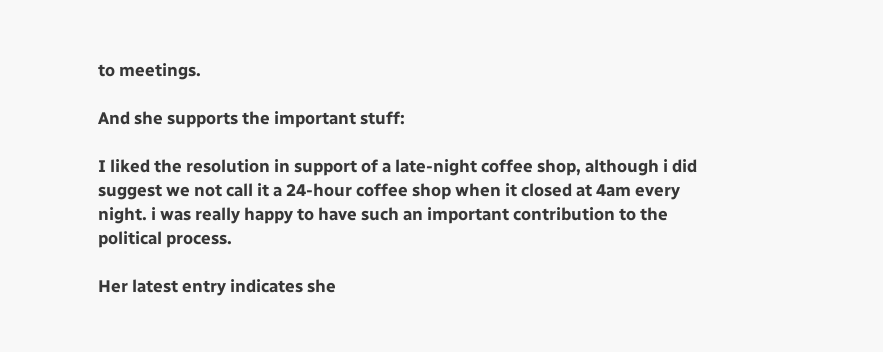to meetings.

And she supports the important stuff:

I liked the resolution in support of a late-night coffee shop, although i did suggest we not call it a 24-hour coffee shop when it closed at 4am every night. i was really happy to have such an important contribution to the political process.

Her latest entry indicates she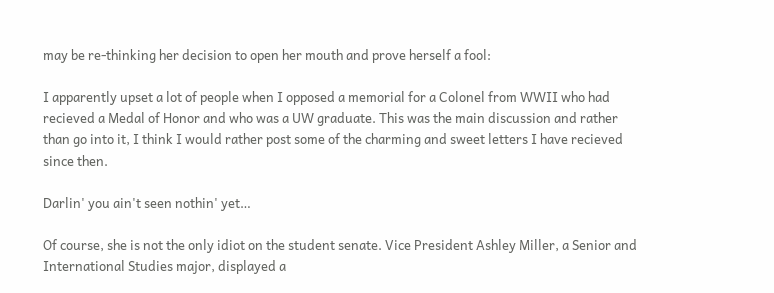may be re-thinking her decision to open her mouth and prove herself a fool:

I apparently upset a lot of people when I opposed a memorial for a Colonel from WWII who had recieved a Medal of Honor and who was a UW graduate. This was the main discussion and rather than go into it, I think I would rather post some of the charming and sweet letters I have recieved since then.

Darlin' you ain't seen nothin' yet…

Of course, she is not the only idiot on the student senate. Vice President Ashley Miller, a Senior and International Studies major, displayed a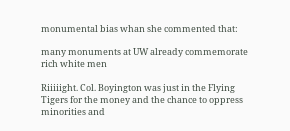monumental bias whan she commented that:

many monuments at UW already commemorate rich white men

Riiiiight. Col. Boyington was just in the Flying Tigers for the money and the chance to oppress minorities and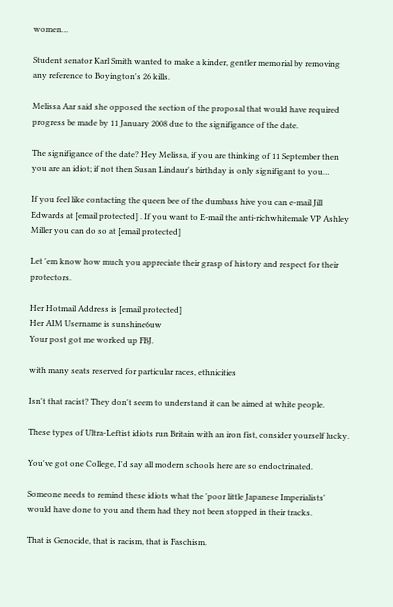women…

Student senator Karl Smith wanted to make a kinder, gentler memorial by removing any reference to Boyington's 26 kills.

Melissa Aar said she opposed the section of the proposal that would have required progress be made by 11 January 2008 due to the signifigance of the date.

The signifigance of the date? Hey Melissa, if you are thinking of 11 September then you are an idiot; if not then Susan Lindaur's birthday is only signifigant to you…

If you feel like contacting the queen bee of the dumbass hive you can e-mail Jill Edwards at [email protected] . If you want to E-mail the anti-richwhitemale VP Ashley Miller you can do so at [email protected]

Let 'em know how much you appreciate their grasp of history and respect for their protectors.

Her Hotmail Address is [email protected]
Her AIM Username is sunshine6uw
Your post got me worked up FBJ.

with many seats reserved for particular races, ethnicities

Isn't that racist? They don't seem to understand it can be aimed at white people.

These types of Ultra-Leftist idiots run Britain with an iron fist, consider yourself lucky.

You've got one College, I'd say all modern schools here are so endoctrinated.

Someone needs to remind these idiots what the 'poor little Japanese Imperialists' would have done to you and them had they not been stopped in their tracks.

That is Genocide, that is racism, that is Faschism.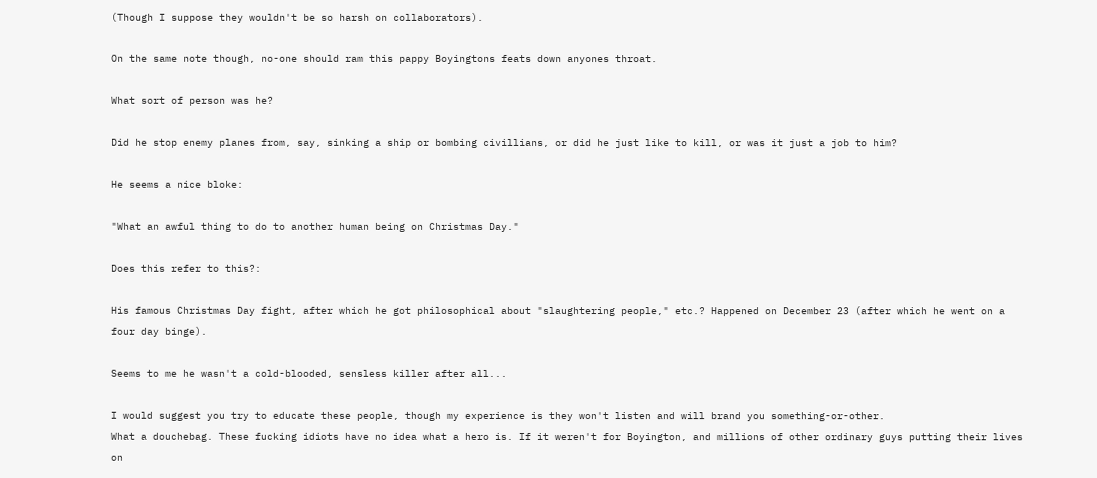(Though I suppose they wouldn't be so harsh on collaborators).

On the same note though, no-one should ram this pappy Boyingtons feats down anyones throat.

What sort of person was he?

Did he stop enemy planes from, say, sinking a ship or bombing civillians, or did he just like to kill, or was it just a job to him?

He seems a nice bloke:

"What an awful thing to do to another human being on Christmas Day."

Does this refer to this?:

His famous Christmas Day fight, after which he got philosophical about "slaughtering people," etc.? Happened on December 23 (after which he went on a four day binge).

Seems to me he wasn't a cold-blooded, sensless killer after all...

I would suggest you try to educate these people, though my experience is they won't listen and will brand you something-or-other.
What a douchebag. These fucking idiots have no idea what a hero is. If it weren't for Boyington, and millions of other ordinary guys putting their lives on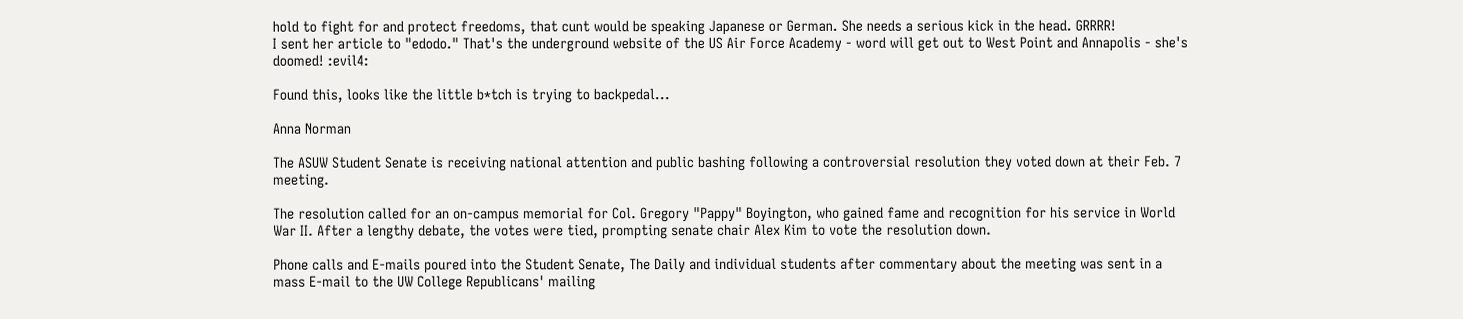hold to fight for and protect freedoms, that cunt would be speaking Japanese or German. She needs a serious kick in the head. GRRRR!
I sent her article to "edodo." That's the underground website of the US Air Force Academy - word will get out to West Point and Annapolis - she's doomed! :evil4:

Found this, looks like the little b*tch is trying to backpedal...

Anna Norman

The ASUW Student Senate is receiving national attention and public bashing following a controversial resolution they voted down at their Feb. 7 meeting.

The resolution called for an on-campus memorial for Col. Gregory "Pappy" Boyington, who gained fame and recognition for his service in World War II. After a lengthy debate, the votes were tied, prompting senate chair Alex Kim to vote the resolution down.

Phone calls and E-mails poured into the Student Senate, The Daily and individual students after commentary about the meeting was sent in a mass E-mail to the UW College Republicans' mailing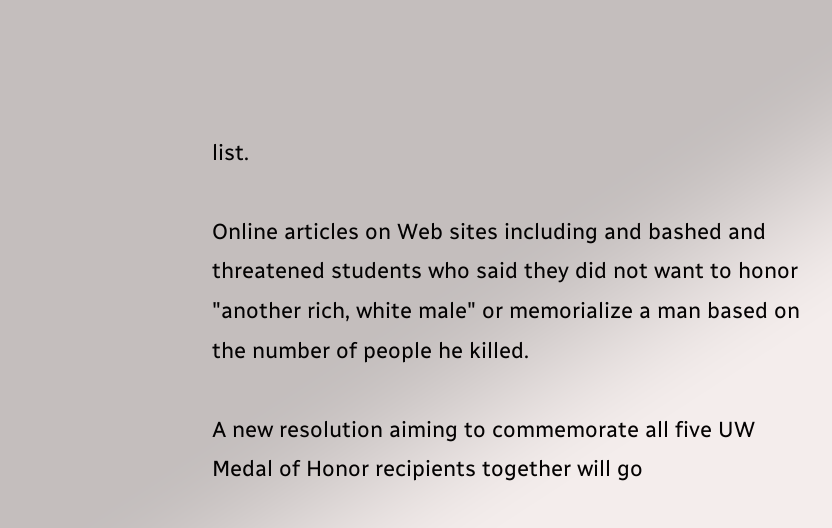list.

Online articles on Web sites including and bashed and threatened students who said they did not want to honor "another rich, white male" or memorialize a man based on the number of people he killed.

A new resolution aiming to commemorate all five UW Medal of Honor recipients together will go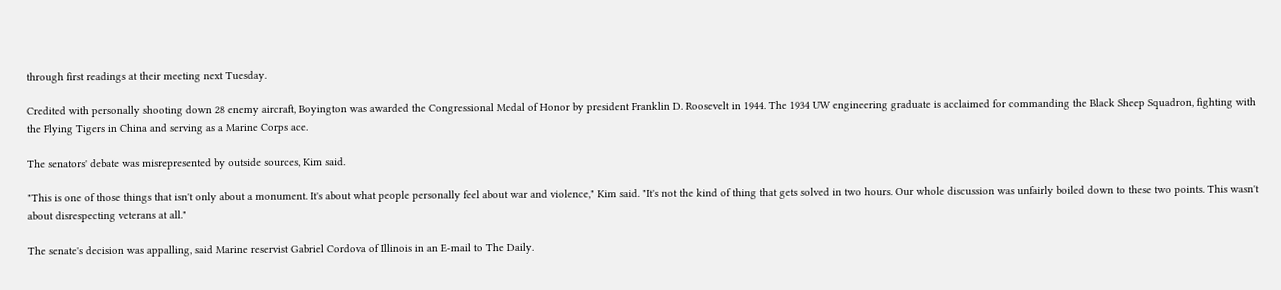through first readings at their meeting next Tuesday.

Credited with personally shooting down 28 enemy aircraft, Boyington was awarded the Congressional Medal of Honor by president Franklin D. Roosevelt in 1944. The 1934 UW engineering graduate is acclaimed for commanding the Black Sheep Squadron, fighting with the Flying Tigers in China and serving as a Marine Corps ace.

The senators' debate was misrepresented by outside sources, Kim said.

"This is one of those things that isn't only about a monument. It's about what people personally feel about war and violence," Kim said. "It's not the kind of thing that gets solved in two hours. Our whole discussion was unfairly boiled down to these two points. This wasn't about disrespecting veterans at all."

The senate's decision was appalling, said Marine reservist Gabriel Cordova of Illinois in an E-mail to The Daily.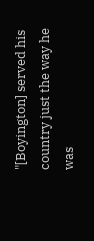"[Boyington] served his country just the way he was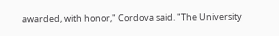awarded, with honor," Cordova said. "The University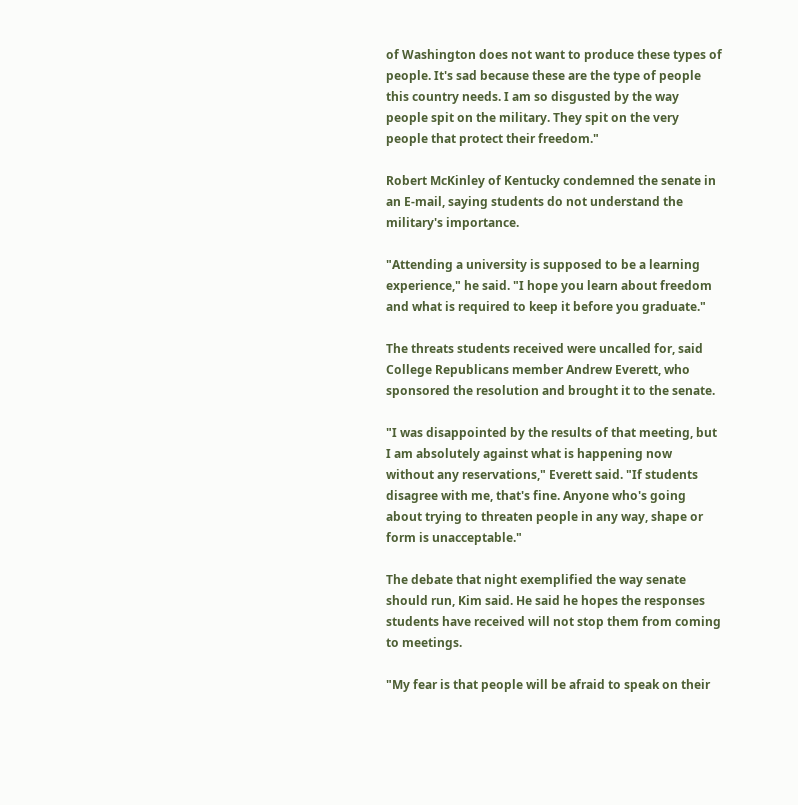of Washington does not want to produce these types of people. It's sad because these are the type of people this country needs. I am so disgusted by the way people spit on the military. They spit on the very people that protect their freedom."

Robert McKinley of Kentucky condemned the senate in an E-mail, saying students do not understand the military's importance.

"Attending a university is supposed to be a learning experience," he said. "I hope you learn about freedom and what is required to keep it before you graduate."

The threats students received were uncalled for, said College Republicans member Andrew Everett, who sponsored the resolution and brought it to the senate.

"I was disappointed by the results of that meeting, but I am absolutely against what is happening now without any reservations," Everett said. "If students disagree with me, that's fine. Anyone who's going about trying to threaten people in any way, shape or form is unacceptable."

The debate that night exemplified the way senate should run, Kim said. He said he hopes the responses students have received will not stop them from coming to meetings.

"My fear is that people will be afraid to speak on their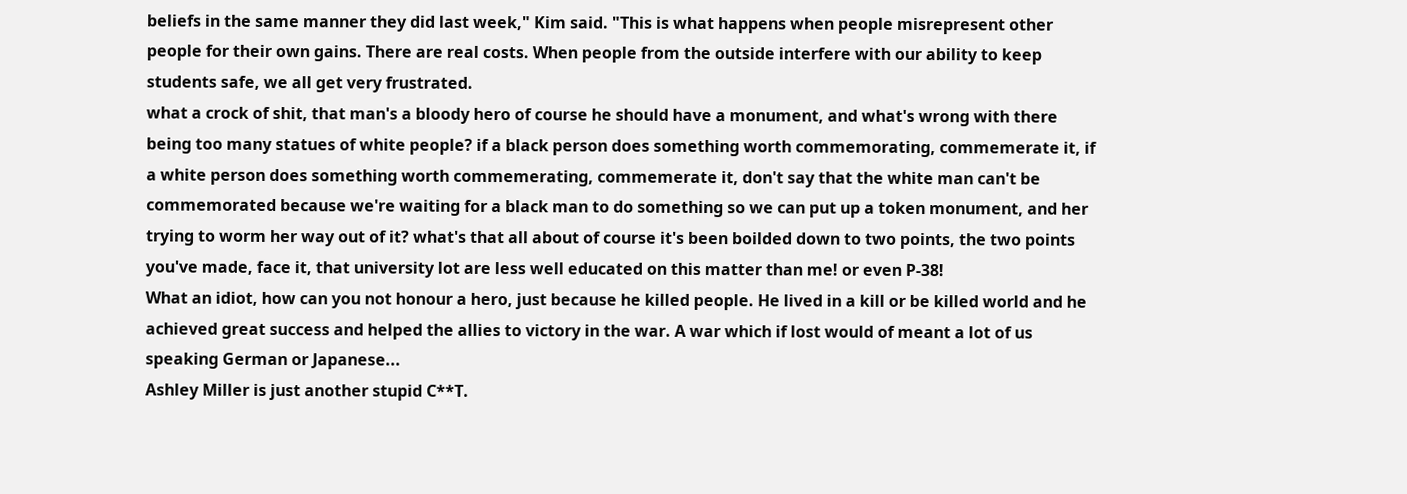beliefs in the same manner they did last week," Kim said. "This is what happens when people misrepresent other people for their own gains. There are real costs. When people from the outside interfere with our ability to keep students safe, we all get very frustrated.
what a crock of shit, that man's a bloody hero of course he should have a monument, and what's wrong with there being too many statues of white people? if a black person does something worth commemorating, commemerate it, if a white person does something worth commemerating, commemerate it, don't say that the white man can't be commemorated because we're waiting for a black man to do something so we can put up a token monument, and her trying to worm her way out of it? what's that all about of course it's been boilded down to two points, the two points you've made, face it, that university lot are less well educated on this matter than me! or even P-38!
What an idiot, how can you not honour a hero, just because he killed people. He lived in a kill or be killed world and he achieved great success and helped the allies to victory in the war. A war which if lost would of meant a lot of us speaking German or Japanese...
Ashley Miller is just another stupid C**T.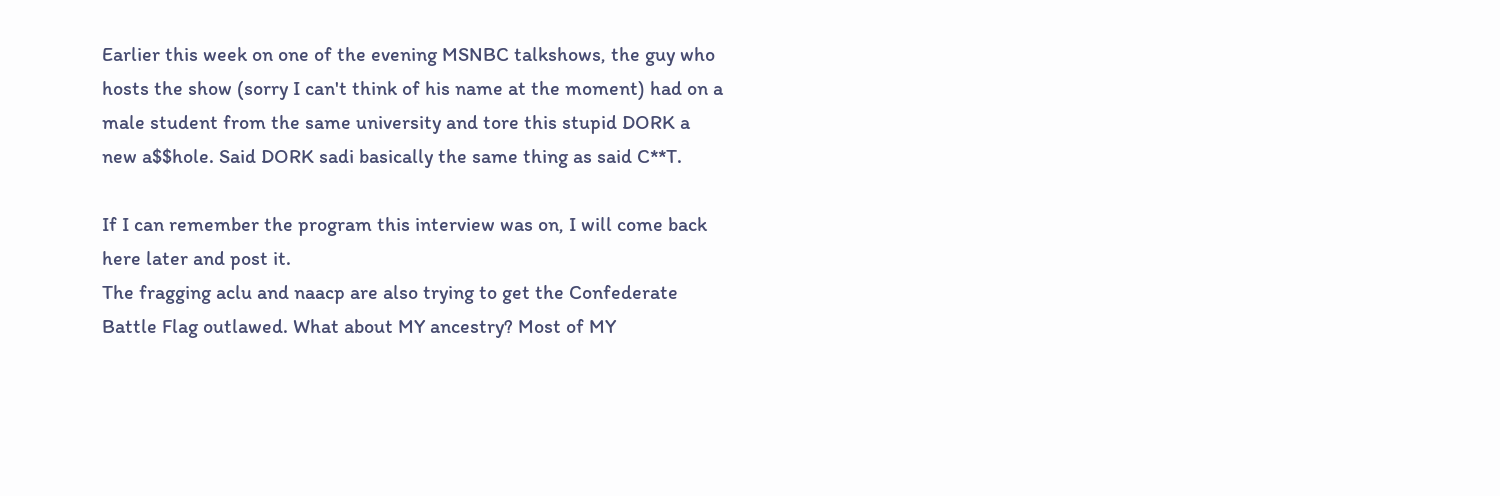Earlier this week on one of the evening MSNBC talkshows, the guy who hosts the show (sorry I can't think of his name at the moment) had on a male student from the same university and tore this stupid DORK a new a$$hole. Said DORK sadi basically the same thing as said C**T.

If I can remember the program this interview was on, I will come back here later and post it.
The fragging aclu and naacp are also trying to get the Confederate Battle Flag outlawed. What about MY ancestry? Most of MY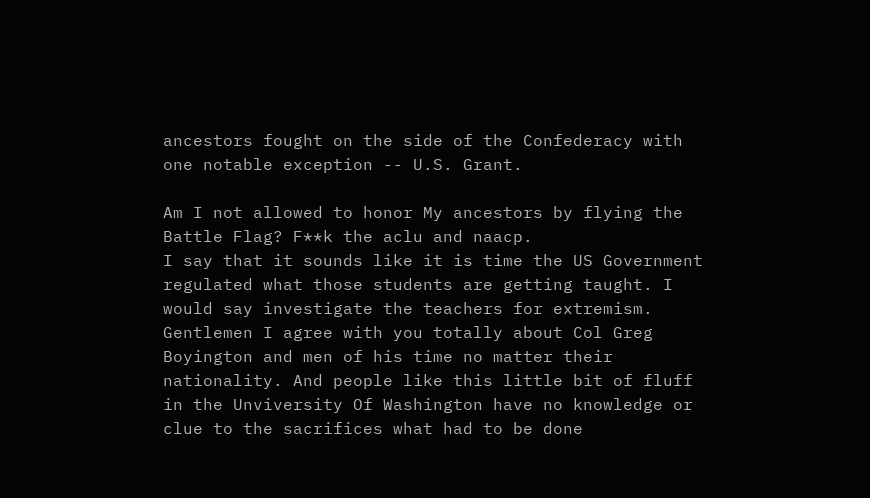ancestors fought on the side of the Confederacy with one notable exception -- U.S. Grant.

Am I not allowed to honor My ancestors by flying the Battle Flag? F**k the aclu and naacp.
I say that it sounds like it is time the US Government regulated what those students are getting taught. I would say investigate the teachers for extremism.
Gentlemen I agree with you totally about Col Greg Boyington and men of his time no matter their nationality. And people like this little bit of fluff in the Unviversity Of Washington have no knowledge or clue to the sacrifices what had to be done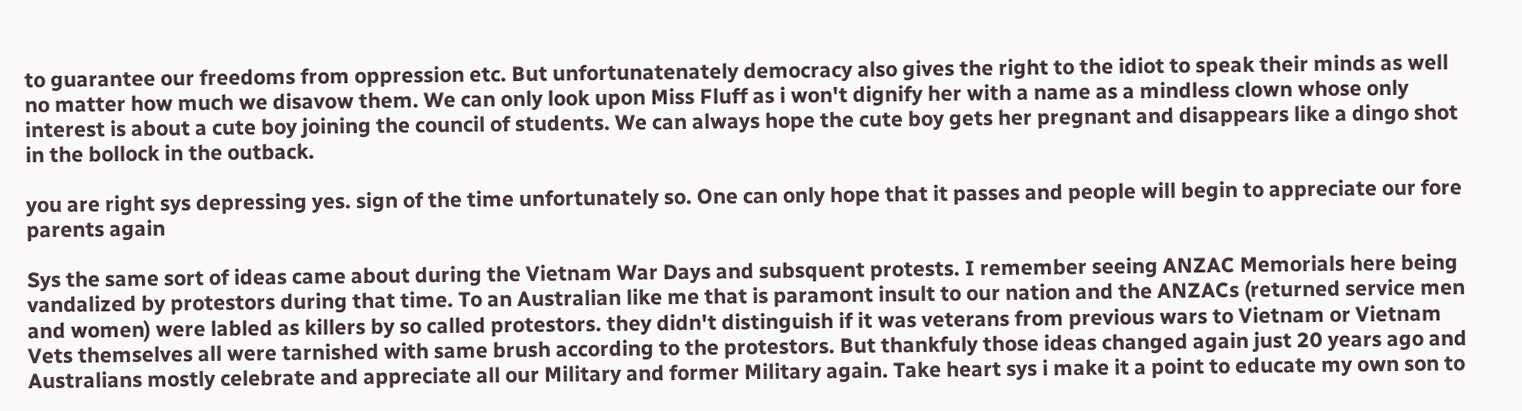to guarantee our freedoms from oppression etc. But unfortunatenately democracy also gives the right to the idiot to speak their minds as well no matter how much we disavow them. We can only look upon Miss Fluff as i won't dignify her with a name as a mindless clown whose only interest is about a cute boy joining the council of students. We can always hope the cute boy gets her pregnant and disappears like a dingo shot in the bollock in the outback.

you are right sys depressing yes. sign of the time unfortunately so. One can only hope that it passes and people will begin to appreciate our fore parents again

Sys the same sort of ideas came about during the Vietnam War Days and subsquent protests. I remember seeing ANZAC Memorials here being vandalized by protestors during that time. To an Australian like me that is paramont insult to our nation and the ANZACs (returned service men and women) were labled as killers by so called protestors. they didn't distinguish if it was veterans from previous wars to Vietnam or Vietnam Vets themselves all were tarnished with same brush according to the protestors. But thankfuly those ideas changed again just 20 years ago and Australians mostly celebrate and appreciate all our Military and former Military again. Take heart sys i make it a point to educate my own son to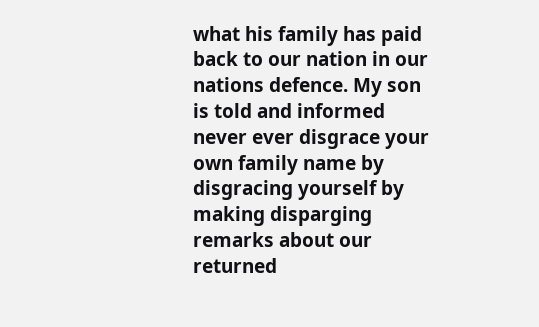what his family has paid back to our nation in our nations defence. My son is told and informed never ever disgrace your own family name by disgracing yourself by making disparging remarks about our returned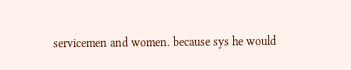servicemen and women. because sys he would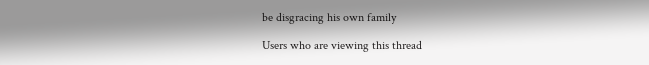be disgracing his own family

Users who are viewing this thread